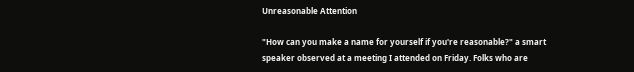Unreasonable Attention

"How can you make a name for yourself if you're reasonable?" a smart speaker observed at a meeting I attended on Friday. Folks who are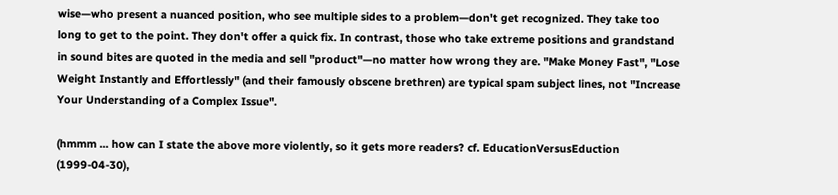wise—who present a nuanced position, who see multiple sides to a problem—don't get recognized. They take too long to get to the point. They don't offer a quick fix. In contrast, those who take extreme positions and grandstand in sound bites are quoted in the media and sell "product"—no matter how wrong they are. "Make Money Fast", "Lose Weight Instantly and Effortlessly" (and their famously obscene brethren) are typical spam subject lines, not "Increase Your Understanding of a Complex Issue".

(hmmm ... how can I state the above more violently, so it gets more readers? cf. EducationVersusEduction (1999-04-30),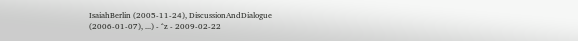IsaiahBerlin (2005-11-24), DiscussionAndDialogue (2006-01-07), ...) - ^z - 2009-02-22